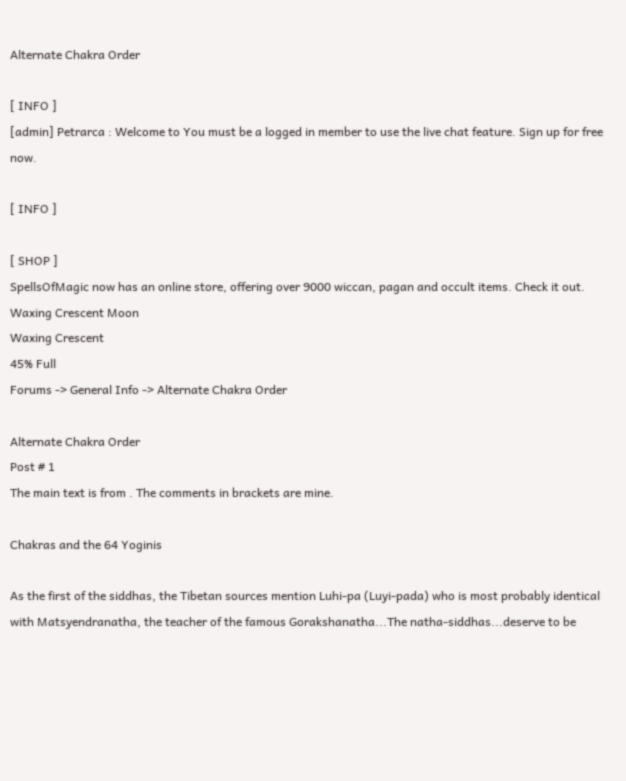Alternate Chakra Order

[ INFO ]
[admin] Petrarca : Welcome to You must be a logged in member to use the live chat feature. Sign up for free now.

[ INFO ]

[ SHOP ]
SpellsOfMagic now has an online store, offering over 9000 wiccan, pagan and occult items. Check it out.
Waxing Crescent Moon
Waxing Crescent
45% Full
Forums -> General Info -> Alternate Chakra Order

Alternate Chakra Order
Post # 1
The main text is from . The comments in brackets are mine.

Chakras and the 64 Yoginis

As the first of the siddhas, the Tibetan sources mention Luhi-pa (Luyi-pada) who is most probably identical with Matsyendranatha, the teacher of the famous Gorakshanatha...The natha-siddhas...deserve to be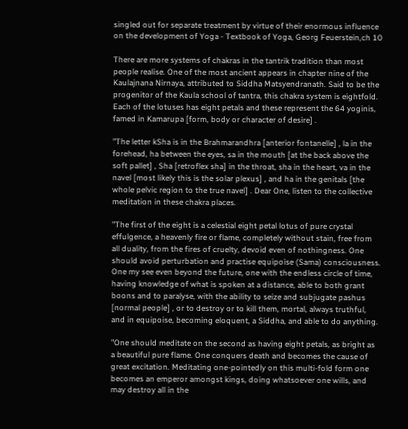singled out for separate treatment by virtue of their enormous influence on the development of Yoga - Textbook of Yoga, Georg Feuerstein,ch 10

There are more systems of chakras in the tantrik tradition than most people realise. One of the most ancient appears in chapter nine of the Kaulajnana Nirnaya, attributed to Siddha Matsyendranath. Said to be the progenitor of the Kaula school of tantra, this chakra system is eightfold. Each of the lotuses has eight petals and these represent the 64 yoginis, famed in Kamarupa [form, body or character of desire] .

"The letter kSha is in the Brahmarandhra [anterior fontanelle] , la in the forehead, ha between the eyes, sa in the mouth [at the back above the soft pallet] , Sha [retroflex sha] in the throat, sha in the heart, va in the navel [most likely this is the solar plexus] , and ha in the genitals [the whole pelvic region to the true navel] . Dear One, listen to the collective meditation in these chakra places.

"The first of the eight is a celestial eight petal lotus of pure crystal effulgence, a heavenly fire or flame, completely without stain, free from all duality, from the fires of cruelty, devoid even of nothingness. One should avoid perturbation and practise equipoise (Sama) consciousness. One my see even beyond the future, one with the endless circle of time, having knowledge of what is spoken at a distance, able to both grant boons and to paralyse, with the ability to seize and subjugate pashus [normal people] , or to destroy or to kill them, mortal, always truthful, and in equipoise, becoming eloquent, a Siddha, and able to do anything.

"One should meditate on the second as having eight petals, as bright as a beautiful pure flame. One conquers death and becomes the cause of great excitation. Meditating one-pointedly on this multi-fold form one becomes an emperor amongst kings, doing whatsoever one wills, and may destroy all in the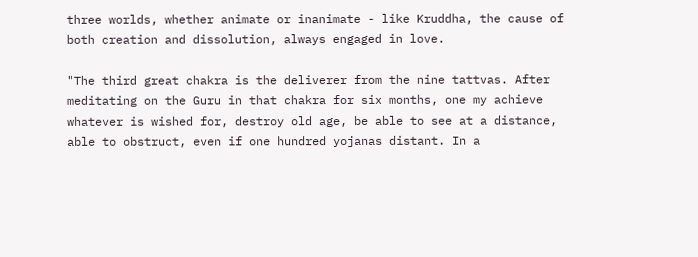three worlds, whether animate or inanimate - like Kruddha, the cause of both creation and dissolution, always engaged in love.

"The third great chakra is the deliverer from the nine tattvas. After meditating on the Guru in that chakra for six months, one my achieve whatever is wished for, destroy old age, be able to see at a distance, able to obstruct, even if one hundred yojanas distant. In a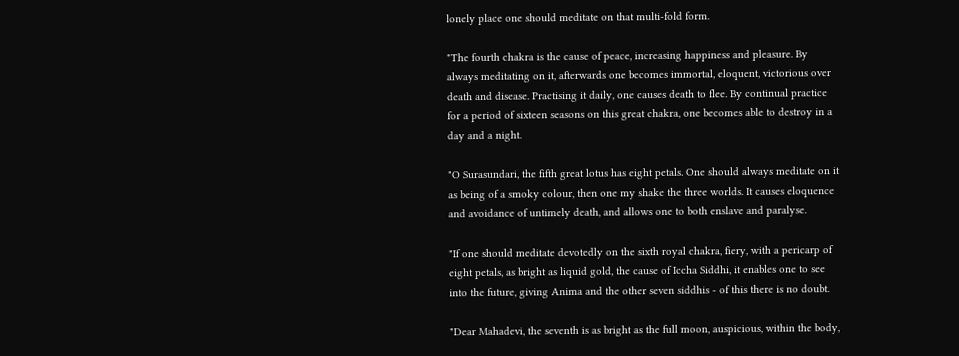lonely place one should meditate on that multi-fold form.

"The fourth chakra is the cause of peace, increasing happiness and pleasure. By always meditating on it, afterwards one becomes immortal, eloquent, victorious over death and disease. Practising it daily, one causes death to flee. By continual practice for a period of sixteen seasons on this great chakra, one becomes able to destroy in a day and a night.

"O Surasundari, the fifth great lotus has eight petals. One should always meditate on it as being of a smoky colour, then one my shake the three worlds. It causes eloquence and avoidance of untimely death, and allows one to both enslave and paralyse.

"If one should meditate devotedly on the sixth royal chakra, fiery, with a pericarp of eight petals, as bright as liquid gold, the cause of Iccha Siddhi, it enables one to see into the future, giving Anima and the other seven siddhis - of this there is no doubt.

"Dear Mahadevi, the seventh is as bright as the full moon, auspicious, within the body,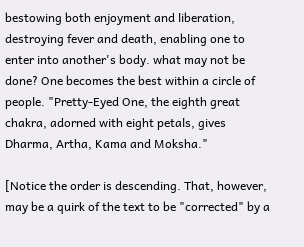bestowing both enjoyment and liberation, destroying fever and death, enabling one to enter into another's body. what may not be done? One becomes the best within a circle of people. "Pretty-Eyed One, the eighth great chakra, adorned with eight petals, gives Dharma, Artha, Kama and Moksha."

[Notice the order is descending. That, however, may be a quirk of the text to be "corrected" by a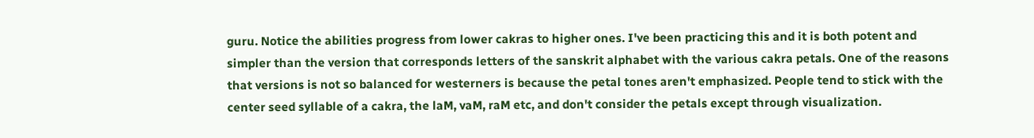guru. Notice the abilities progress from lower cakras to higher ones. I've been practicing this and it is both potent and simpler than the version that corresponds letters of the sanskrit alphabet with the various cakra petals. One of the reasons that versions is not so balanced for westerners is because the petal tones aren't emphasized. People tend to stick with the center seed syllable of a cakra, the laM, vaM, raM etc, and don't consider the petals except through visualization.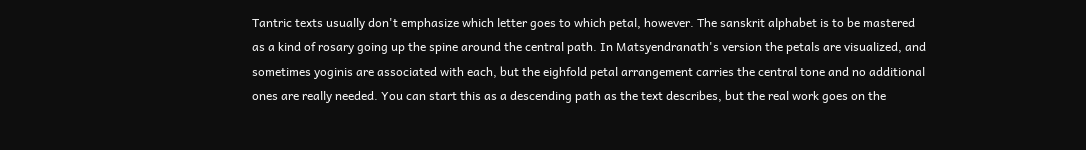Tantric texts usually don't emphasize which letter goes to which petal, however. The sanskrit alphabet is to be mastered as a kind of rosary going up the spine around the central path. In Matsyendranath's version the petals are visualized, and sometimes yoginis are associated with each, but the eighfold petal arrangement carries the central tone and no additional ones are really needed. You can start this as a descending path as the text describes, but the real work goes on the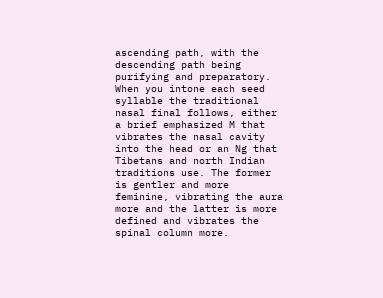ascending path, with the descending path being purifying and preparatory. When you intone each seed syllable the traditional nasal final follows, either a brief emphasized M that vibrates the nasal cavity into the head or an Ng that Tibetans and north Indian traditions use. The former is gentler and more feminine, vibrating the aura more and the latter is more defined and vibrates the spinal column more.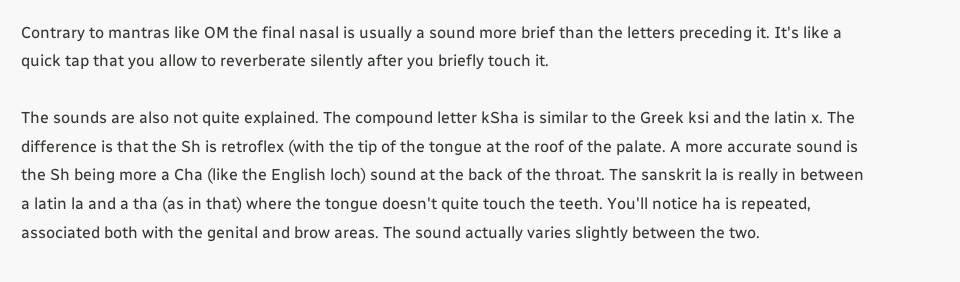Contrary to mantras like OM the final nasal is usually a sound more brief than the letters preceding it. It's like a quick tap that you allow to reverberate silently after you briefly touch it.

The sounds are also not quite explained. The compound letter kSha is similar to the Greek ksi and the latin x. The difference is that the Sh is retroflex (with the tip of the tongue at the roof of the palate. A more accurate sound is the Sh being more a Cha (like the English loch) sound at the back of the throat. The sanskrit la is really in between a latin la and a tha (as in that) where the tongue doesn't quite touch the teeth. You'll notice ha is repeated, associated both with the genital and brow areas. The sound actually varies slightly between the two.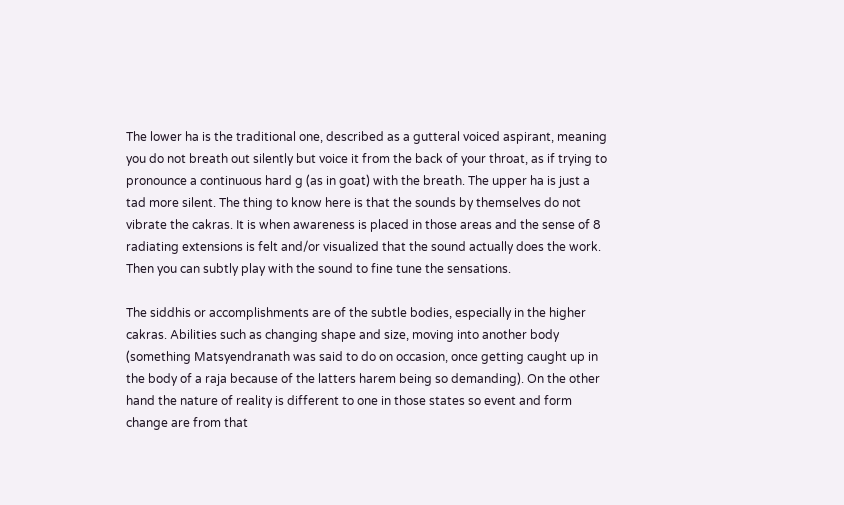The lower ha is the traditional one, described as a gutteral voiced aspirant, meaning you do not breath out silently but voice it from the back of your throat, as if trying to pronounce a continuous hard g (as in goat) with the breath. The upper ha is just a tad more silent. The thing to know here is that the sounds by themselves do not vibrate the cakras. It is when awareness is placed in those areas and the sense of 8 radiating extensions is felt and/or visualized that the sound actually does the work. Then you can subtly play with the sound to fine tune the sensations.

The siddhis or accomplishments are of the subtle bodies, especially in the higher cakras. Abilities such as changing shape and size, moving into another body (something Matsyendranath was said to do on occasion, once getting caught up in the body of a raja because of the latters harem being so demanding). On the other hand the nature of reality is different to one in those states so event and form change are from that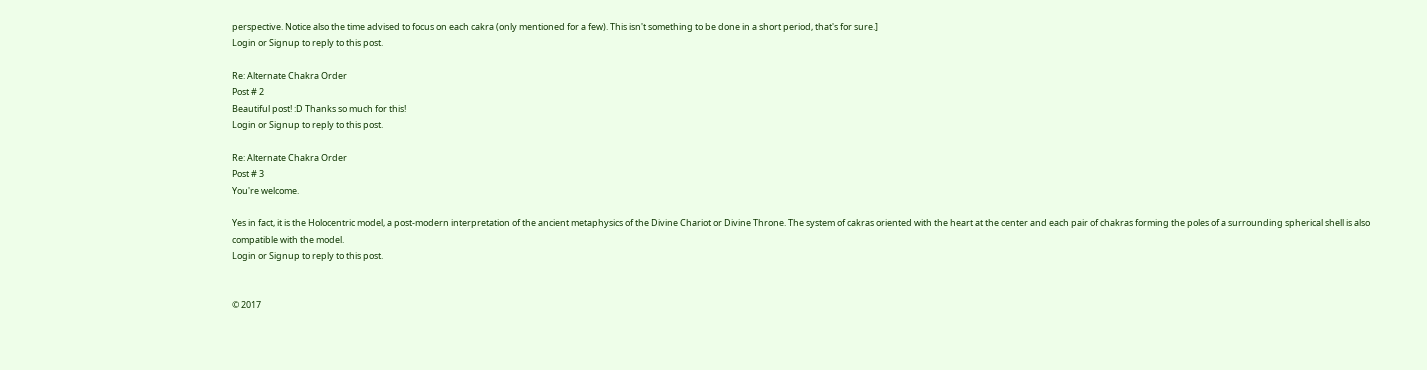perspective. Notice also the time advised to focus on each cakra (only mentioned for a few). This isn't something to be done in a short period, that's for sure.]
Login or Signup to reply to this post.

Re: Alternate Chakra Order
Post # 2
Beautiful post! :D Thanks so much for this!
Login or Signup to reply to this post.

Re: Alternate Chakra Order
Post # 3
You're welcome.

Yes in fact, it is the Holocentric model, a post-modern interpretation of the ancient metaphysics of the Divine Chariot or Divine Throne. The system of cakras oriented with the heart at the center and each pair of chakras forming the poles of a surrounding spherical shell is also compatible with the model.
Login or Signup to reply to this post.


© 2017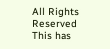All Rights Reserved
This has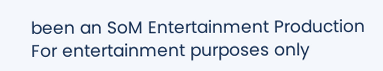been an SoM Entertainment Production
For entertainment purposes only